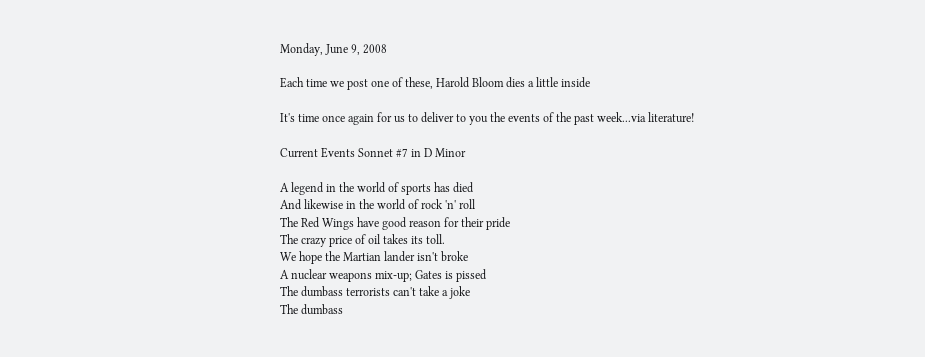Monday, June 9, 2008

Each time we post one of these, Harold Bloom dies a little inside

It's time once again for us to deliver to you the events of the past week...via literature!

Current Events Sonnet #7 in D Minor

A legend in the world of sports has died
And likewise in the world of rock 'n' roll
The Red Wings have good reason for their pride
The crazy price of oil takes its toll.
We hope the Martian lander isn't broke
A nuclear weapons mix-up; Gates is pissed
The dumbass terrorists can't take a joke
The dumbass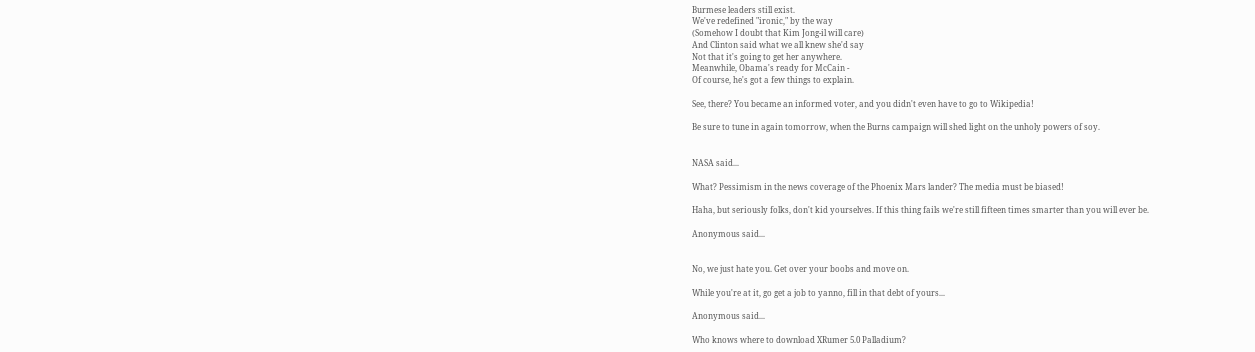Burmese leaders still exist.
We've redefined "ironic," by the way
(Somehow I doubt that Kim Jong-il will care)
And Clinton said what we all knew she'd say
Not that it's going to get her anywhere.
Meanwhile, Obama's ready for McCain -
Of course, he's got a few things to explain.

See, there? You became an informed voter, and you didn't even have to go to Wikipedia!

Be sure to tune in again tomorrow, when the Burns campaign will shed light on the unholy powers of soy.


NASA said...

What? Pessimism in the news coverage of the Phoenix Mars lander? The media must be biased!

Haha, but seriously folks, don't kid yourselves. If this thing fails we're still fifteen times smarter than you will ever be.

Anonymous said...


No, we just hate you. Get over your boobs and move on.

While you're at it, go get a job to yanno, fill in that debt of yours...

Anonymous said...

Who knows where to download XRumer 5.0 Palladium?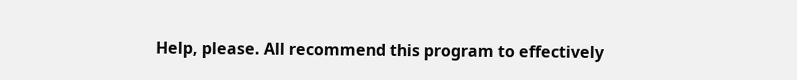Help, please. All recommend this program to effectively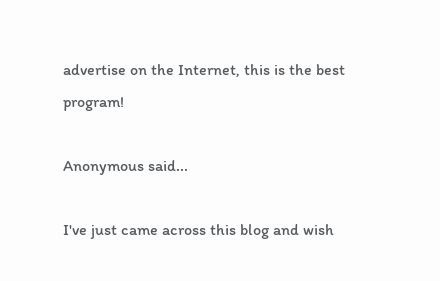advertise on the Internet, this is the best program!

Anonymous said...

I've just came across this blog and wish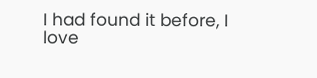I had found it before, I love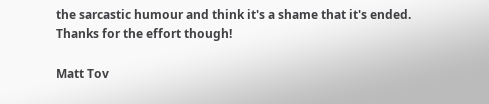the sarcastic humour and think it's a shame that it's ended. Thanks for the effort though!

Matt Tov